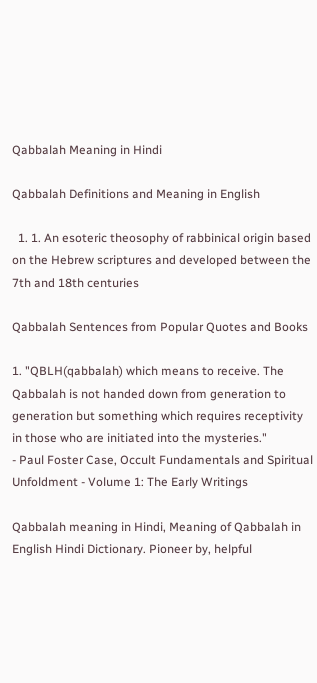Qabbalah Meaning in Hindi

Qabbalah Definitions and Meaning in English

  1. 1. An esoteric theosophy of rabbinical origin based on the Hebrew scriptures and developed between the 7th and 18th centuries

Qabbalah Sentences from Popular Quotes and Books

1. "QBLH(qabbalah) which means to receive. The Qabbalah is not handed down from generation to generation but something which requires receptivity in those who are initiated into the mysteries."
- Paul Foster Case, Occult Fundamentals and Spiritual Unfoldment - Volume 1: The Early Writings

Qabbalah meaning in Hindi, Meaning of Qabbalah in English Hindi Dictionary. Pioneer by, helpful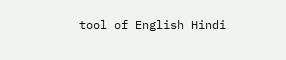tool of English Hindi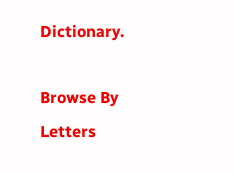Dictionary.

Browse By Letters